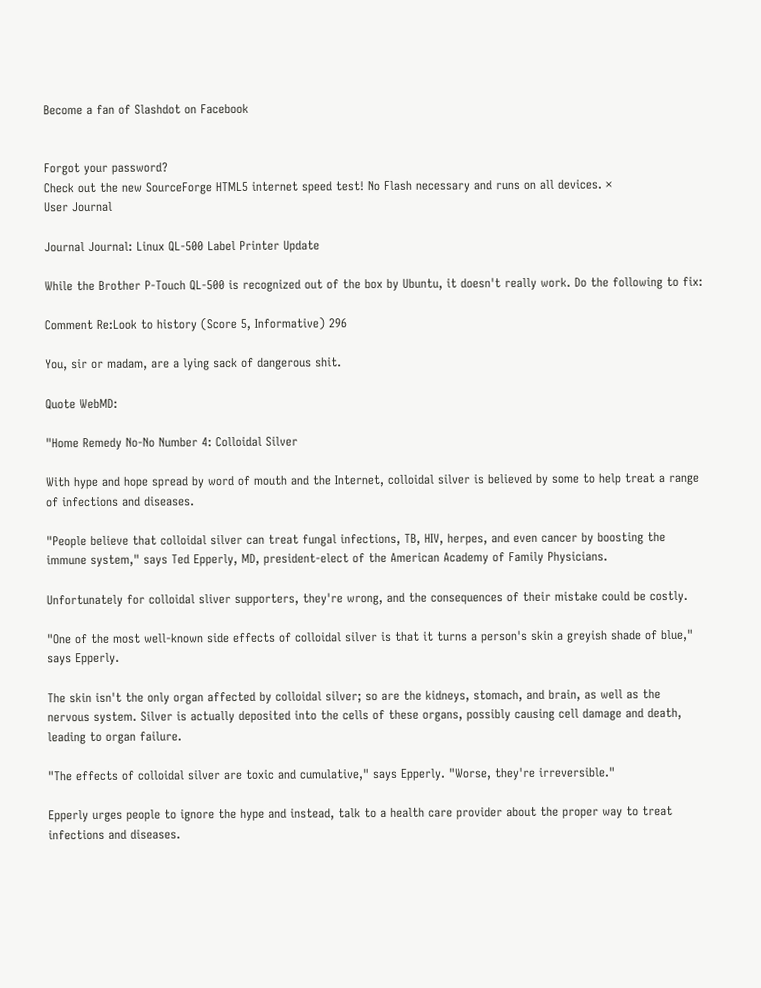Become a fan of Slashdot on Facebook


Forgot your password?
Check out the new SourceForge HTML5 internet speed test! No Flash necessary and runs on all devices. ×
User Journal

Journal Journal: Linux QL-500 Label Printer Update

While the Brother P-Touch QL-500 is recognized out of the box by Ubuntu, it doesn't really work. Do the following to fix:

Comment Re:Look to history (Score 5, Informative) 296

You, sir or madam, are a lying sack of dangerous shit.

Quote WebMD:

"Home Remedy No-No Number 4: Colloidal Silver

With hype and hope spread by word of mouth and the Internet, colloidal silver is believed by some to help treat a range of infections and diseases.

"People believe that colloidal silver can treat fungal infections, TB, HIV, herpes, and even cancer by boosting the immune system," says Ted Epperly, MD, president-elect of the American Academy of Family Physicians.

Unfortunately for colloidal sliver supporters, they're wrong, and the consequences of their mistake could be costly.

"One of the most well-known side effects of colloidal silver is that it turns a person's skin a greyish shade of blue," says Epperly.

The skin isn't the only organ affected by colloidal silver; so are the kidneys, stomach, and brain, as well as the nervous system. Silver is actually deposited into the cells of these organs, possibly causing cell damage and death, leading to organ failure.

"The effects of colloidal silver are toxic and cumulative," says Epperly. "Worse, they're irreversible."

Epperly urges people to ignore the hype and instead, talk to a health care provider about the proper way to treat infections and diseases.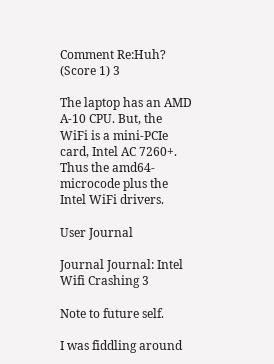Comment Re:Huh? (Score 1) 3

The laptop has an AMD A-10 CPU. But, the WiFi is a mini-PCIe card, Intel AC 7260+. Thus the amd64-microcode plus the Intel WiFi drivers.

User Journal

Journal Journal: Intel Wifi Crashing 3

Note to future self.

I was fiddling around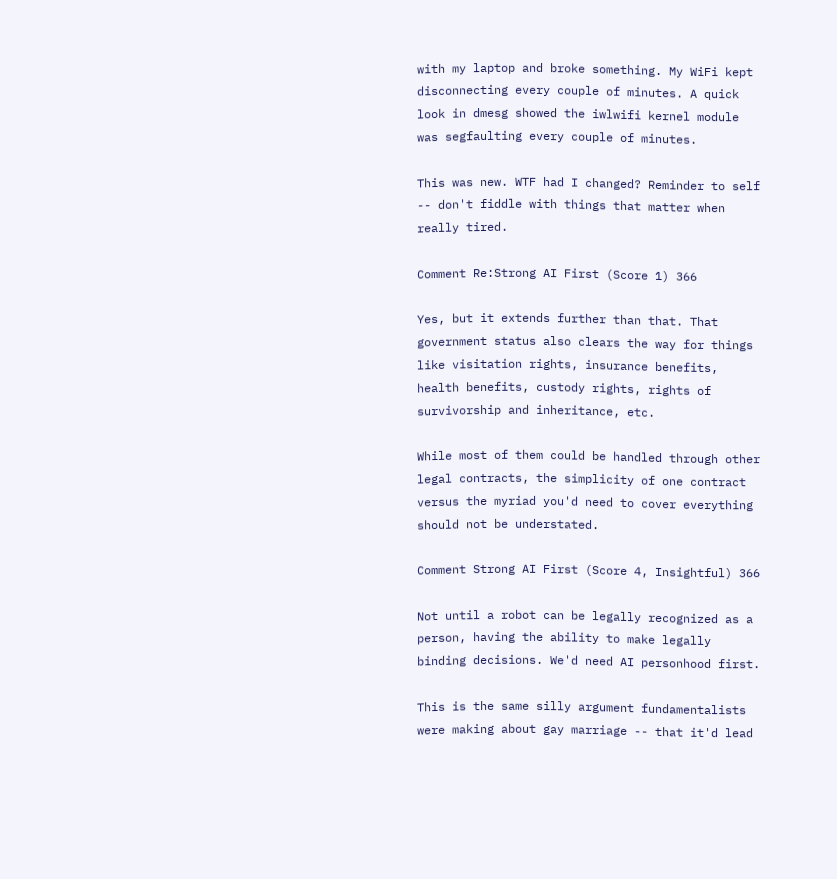with my laptop and broke something. My WiFi kept disconnecting every couple of minutes. A quick look in dmesg showed the iwlwifi kernel module was segfaulting every couple of minutes.

This was new. WTF had I changed? Reminder to self -- don't fiddle with things that matter when really tired.

Comment Re:Strong AI First (Score 1) 366

Yes, but it extends further than that. That government status also clears the way for things like visitation rights, insurance benefits, health benefits, custody rights, rights of survivorship and inheritance, etc.

While most of them could be handled through other legal contracts, the simplicity of one contract versus the myriad you'd need to cover everything should not be understated.

Comment Strong AI First (Score 4, Insightful) 366

Not until a robot can be legally recognized as a person, having the ability to make legally binding decisions. We'd need AI personhood first.

This is the same silly argument fundamentalists were making about gay marriage -- that it'd lead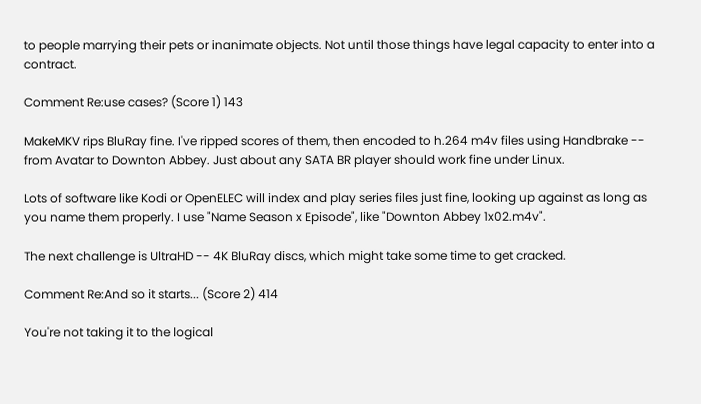to people marrying their pets or inanimate objects. Not until those things have legal capacity to enter into a contract.

Comment Re:use cases? (Score 1) 143

MakeMKV rips BluRay fine. I've ripped scores of them, then encoded to h.264 m4v files using Handbrake -- from Avatar to Downton Abbey. Just about any SATA BR player should work fine under Linux.

Lots of software like Kodi or OpenELEC will index and play series files just fine, looking up against as long as you name them properly. I use "Name Season x Episode", like "Downton Abbey 1x02.m4v".

The next challenge is UltraHD -- 4K BluRay discs, which might take some time to get cracked.

Comment Re:And so it starts... (Score 2) 414

You're not taking it to the logical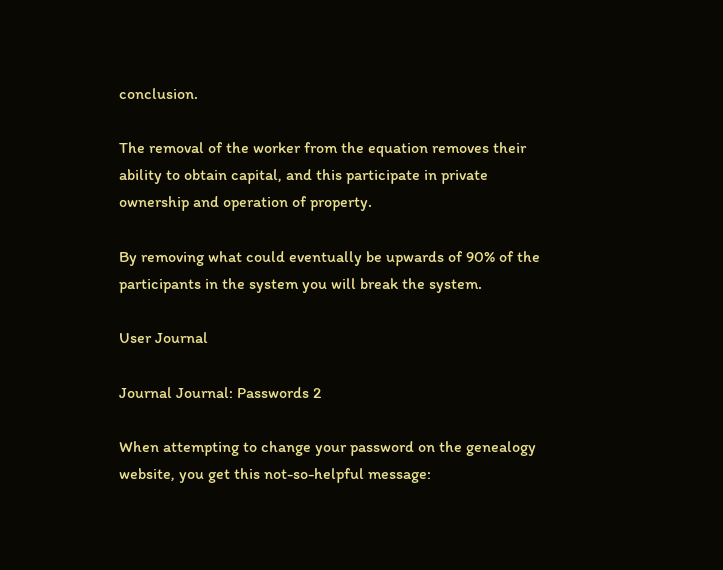conclusion.

The removal of the worker from the equation removes their ability to obtain capital, and this participate in private ownership and operation of property.

By removing what could eventually be upwards of 90% of the participants in the system you will break the system.

User Journal

Journal Journal: Passwords 2

When attempting to change your password on the genealogy website, you get this not-so-helpful message: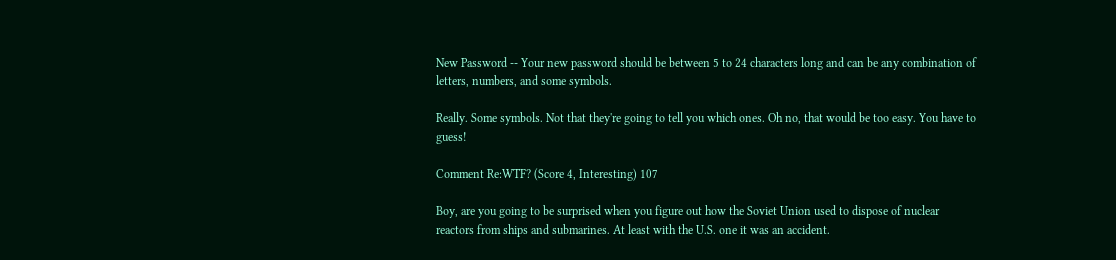New Password -- Your new password should be between 5 to 24 characters long and can be any combination of letters, numbers, and some symbols.

Really. Some symbols. Not that they're going to tell you which ones. Oh no, that would be too easy. You have to guess!

Comment Re:WTF? (Score 4, Interesting) 107

Boy, are you going to be surprised when you figure out how the Soviet Union used to dispose of nuclear reactors from ships and submarines. At least with the U.S. one it was an accident.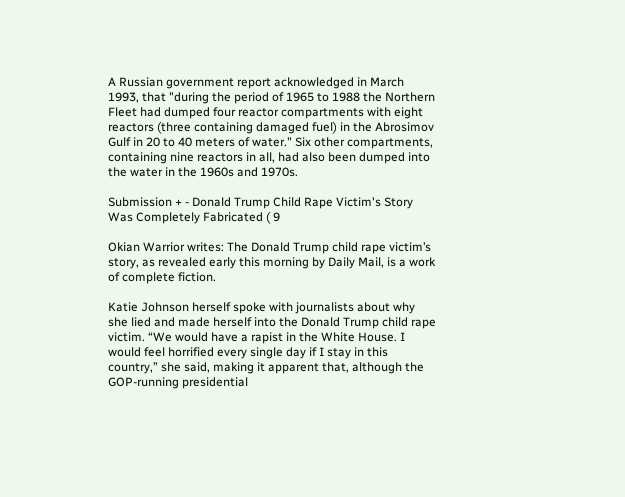A Russian government report acknowledged in March 1993, that "during the period of 1965 to 1988 the Northern Fleet had dumped four reactor compartments with eight reactors (three containing damaged fuel) in the Abrosimov Gulf in 20 to 40 meters of water." Six other compartments, containing nine reactors in all, had also been dumped into the water in the 1960s and 1970s.

Submission + - Donald Trump Child Rape Victim's Story Was Completely Fabricated ( 9

Okian Warrior writes: The Donald Trump child rape victim’s story, as revealed early this morning by Daily Mail, is a work of complete fiction.

Katie Johnson herself spoke with journalists about why she lied and made herself into the Donald Trump child rape victim. “We would have a rapist in the White House. I would feel horrified every single day if I stay in this country,” she said, making it apparent that, although the GOP-running presidential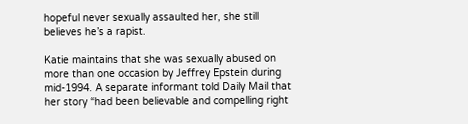hopeful never sexually assaulted her, she still believes he’s a rapist.

Katie maintains that she was sexually abused on more than one occasion by Jeffrey Epstein during mid-1994. A separate informant told Daily Mail that her story “had been believable and compelling right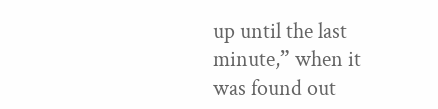up until the last minute,” when it was found out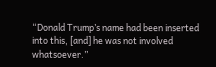“Donald Trump’s name had been inserted into this, [and] he was not involved whatsoever.”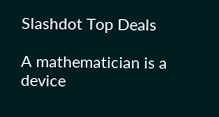Slashdot Top Deals

A mathematician is a device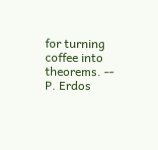for turning coffee into theorems. -- P. Erdos